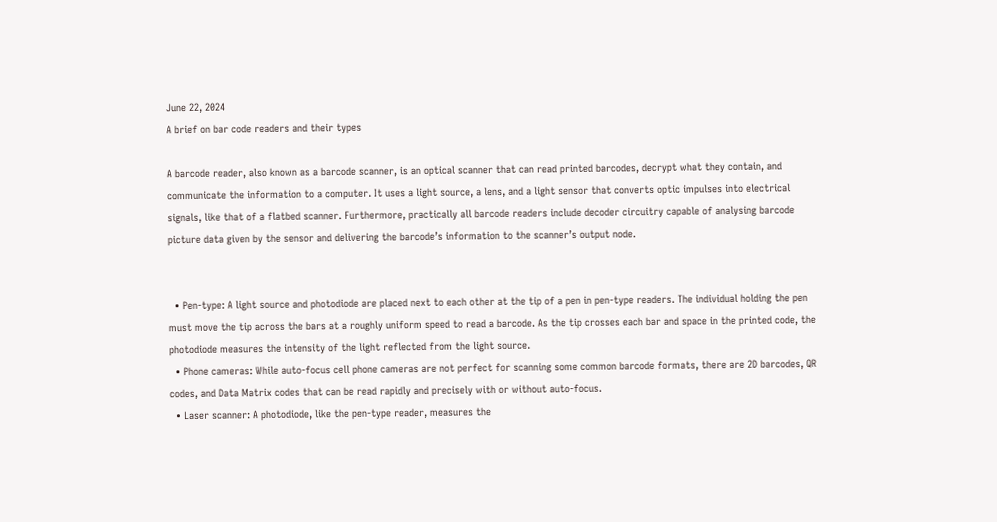June 22, 2024
A brief on bar code readers and their types

A barcode reader, also known as a barcode scanner, is an optical scanner that can read printed barcodes, decrypt what they contain, and communicate the information to a computer. It uses a light source, a lens, and a light sensor that converts optic impulses into electrical signals, like that of a flatbed scanner. Furthermore, practically all barcode readers include decoder circuitry capable of analysing barcode picture data given by the sensor and delivering the barcode’s information to the scanner’s output node.


  • Pen-type: A light source and photodiode are placed next to each other at the tip of a pen in pen-type readers. The individual holding the pen must move the tip across the bars at a roughly uniform speed to read a barcode. As the tip crosses each bar and space in the printed code, the photodiode measures the intensity of the light reflected from the light source.
  • Phone cameras: While auto-focus cell phone cameras are not perfect for scanning some common barcode formats, there are 2D barcodes, QR codes, and Data Matrix codes that can be read rapidly and precisely with or without auto-focus.
  • Laser scanner: A photodiode, like the pen-type reader, measures the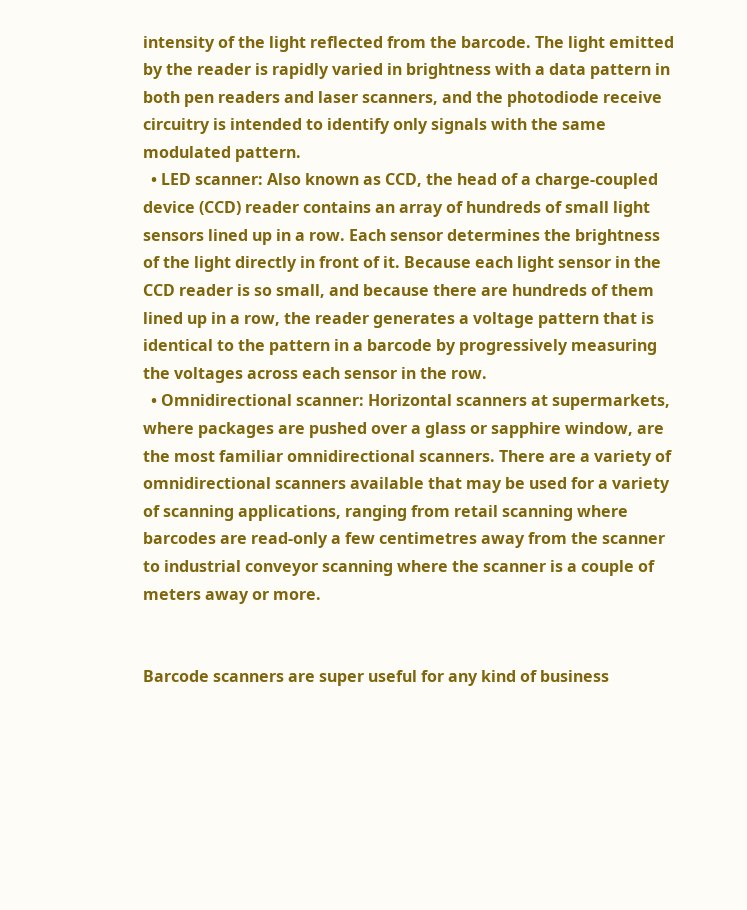intensity of the light reflected from the barcode. The light emitted by the reader is rapidly varied in brightness with a data pattern in both pen readers and laser scanners, and the photodiode receive circuitry is intended to identify only signals with the same modulated pattern.
  • LED scanner: Also known as CCD, the head of a charge-coupled device (CCD) reader contains an array of hundreds of small light sensors lined up in a row. Each sensor determines the brightness of the light directly in front of it. Because each light sensor in the CCD reader is so small, and because there are hundreds of them lined up in a row, the reader generates a voltage pattern that is identical to the pattern in a barcode by progressively measuring the voltages across each sensor in the row.
  • Omnidirectional scanner: Horizontal scanners at supermarkets, where packages are pushed over a glass or sapphire window, are the most familiar omnidirectional scanners. There are a variety of omnidirectional scanners available that may be used for a variety of scanning applications, ranging from retail scanning where barcodes are read-only a few centimetres away from the scanner to industrial conveyor scanning where the scanner is a couple of meters away or more.


Barcode scanners are super useful for any kind of business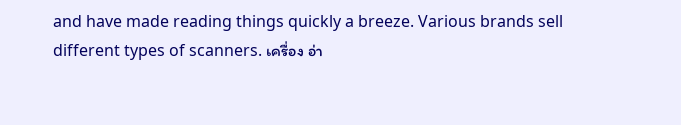and have made reading things quickly a breeze. Various brands sell different types of scanners. เครื่อง อ่า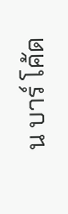น บาร์ โค้ด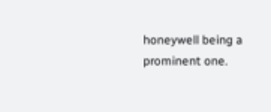honeywell being a prominent one.